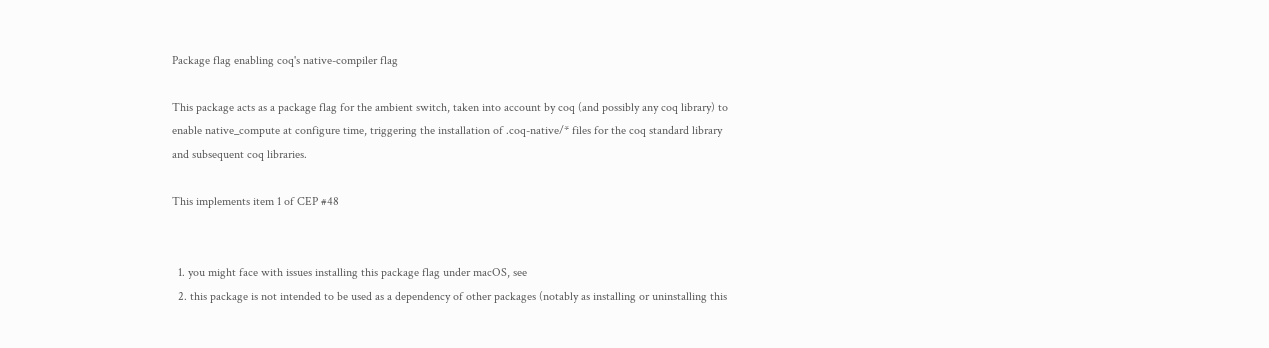Package flag enabling coq's native-compiler flag

This package acts as a package flag for the ambient switch, taken into account by coq (and possibly any coq library) to enable native_compute at configure time, triggering the installation of .coq-native/* files for the coq standard library and subsequent coq libraries.

This implements item 1 of CEP #48


  1. you might face with issues installing this package flag under macOS, see
  2. this package is not intended to be used as a dependency of other packages (notably as installing or uninstalling this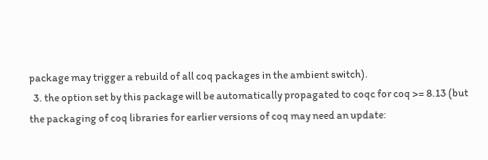package may trigger a rebuild of all coq packages in the ambient switch).
  3. the option set by this package will be automatically propagated to coqc for coq >= 8.13 (but the packaging of coq libraries for earlier versions of coq may need an update: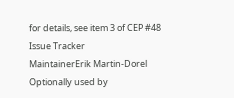for details, see item 3 of CEP #48
Issue Tracker
MaintainerErik Martin-Dorel
Optionally used by